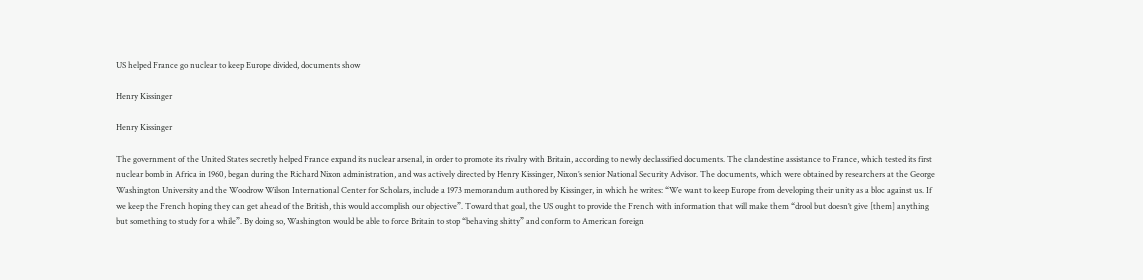US helped France go nuclear to keep Europe divided, documents show

Henry Kissinger

Henry Kissinger

The government of the United States secretly helped France expand its nuclear arsenal, in order to promote its rivalry with Britain, according to newly declassified documents. The clandestine assistance to France, which tested its first nuclear bomb in Africa in 1960, began during the Richard Nixon administration, and was actively directed by Henry Kissinger, Nixon’s senior National Security Advisor. The documents, which were obtained by researchers at the George Washington University and the Woodrow Wilson International Center for Scholars, include a 1973 memorandum authored by Kissinger, in which he writes: “We want to keep Europe from developing their unity as a bloc against us. If we keep the French hoping they can get ahead of the British, this would accomplish our objective”. Toward that goal, the US ought to provide the French with information that will make them “drool but doesn’t give [them] anything but something to study for a while”. By doing so, Washington would be able to force Britain to stop “behaving shitty” and conform to American foreign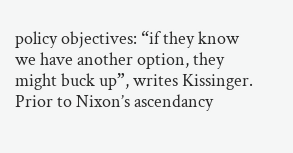policy objectives: “if they know we have another option, they might buck up”, writes Kissinger. Prior to Nixon’s ascendancy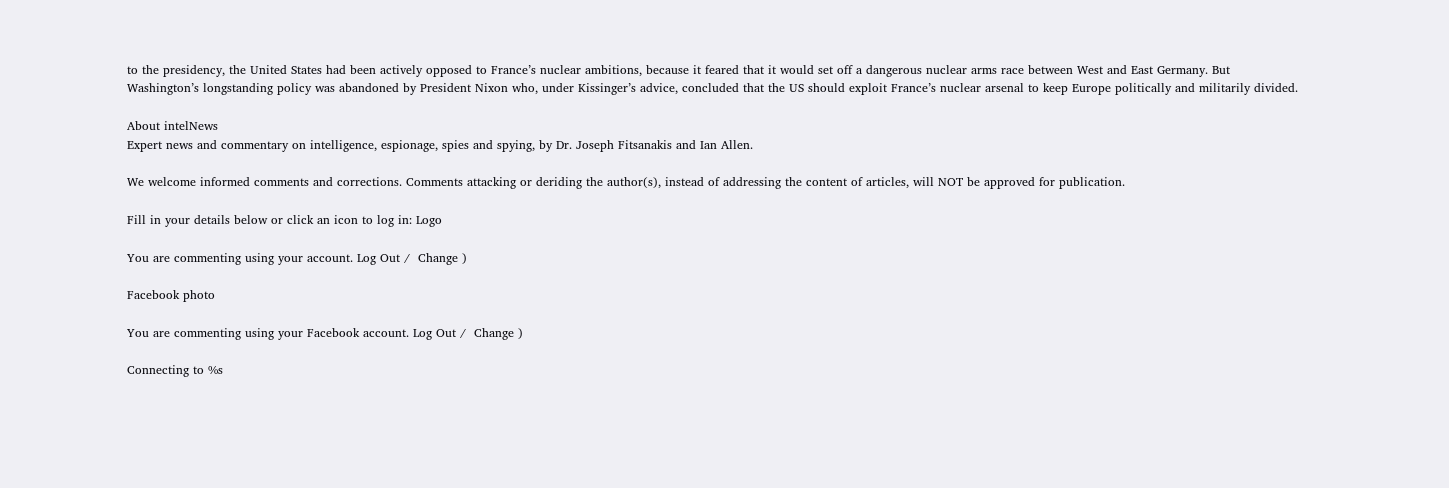to the presidency, the United States had been actively opposed to France’s nuclear ambitions, because it feared that it would set off a dangerous nuclear arms race between West and East Germany. But Washington’s longstanding policy was abandoned by President Nixon who, under Kissinger’s advice, concluded that the US should exploit France’s nuclear arsenal to keep Europe politically and militarily divided.

About intelNews
Expert news and commentary on intelligence, espionage, spies and spying, by Dr. Joseph Fitsanakis and Ian Allen.

We welcome informed comments and corrections. Comments attacking or deriding the author(s), instead of addressing the content of articles, will NOT be approved for publication.

Fill in your details below or click an icon to log in: Logo

You are commenting using your account. Log Out /  Change )

Facebook photo

You are commenting using your Facebook account. Log Out /  Change )

Connecting to %s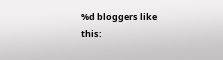%d bloggers like this: